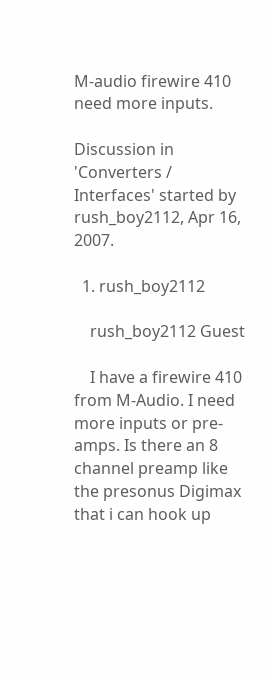M-audio firewire 410 need more inputs.

Discussion in 'Converters / Interfaces' started by rush_boy2112, Apr 16, 2007.

  1. rush_boy2112

    rush_boy2112 Guest

    I have a firewire 410 from M-Audio. I need more inputs or pre-amps. Is there an 8 channel preamp like the presonus Digimax that i can hook up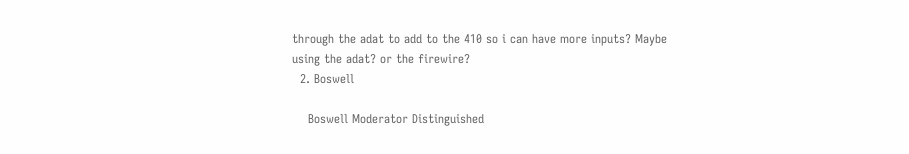through the adat to add to the 410 so i can have more inputs? Maybe using the adat? or the firewire?
  2. Boswell

    Boswell Moderator Distinguished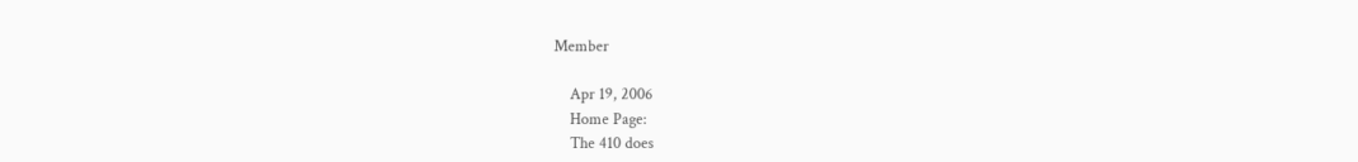Member

    Apr 19, 2006
    Home Page:
    The 410 does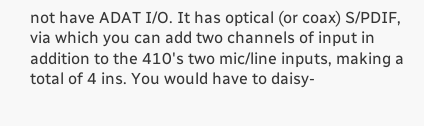not have ADAT I/O. It has optical (or coax) S/PDIF, via which you can add two channels of input in addition to the 410's two mic/line inputs, making a total of 4 ins. You would have to daisy-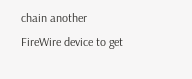chain another FireWire device to get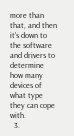more than that, and then it's down to the software and drivers to determine how many devices of what type they can cope with.
  3.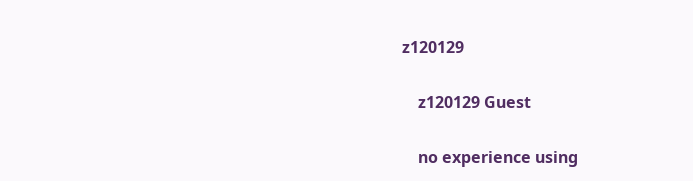z120129

    z120129 Guest

    no experience using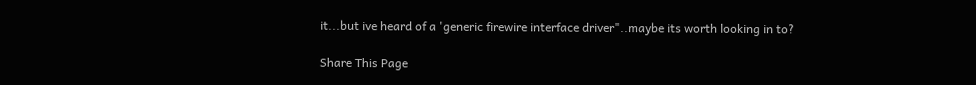it...but ive heard of a 'generic firewire interface driver"..maybe its worth looking in to?

Share This Page